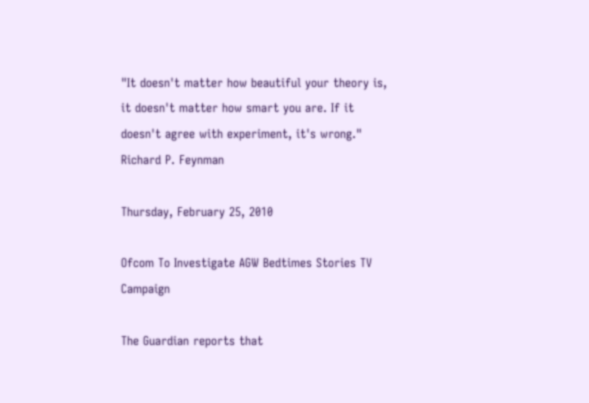"It doesn't matter how beautiful your theory is, it doesn't matter how smart you are. If it doesn't agree with experiment, it's wrong." Richard P. Feynman

Thursday, February 25, 2010

Ofcom To Investigate AGW Bedtimes Stories TV Campaign

The Guardian reports that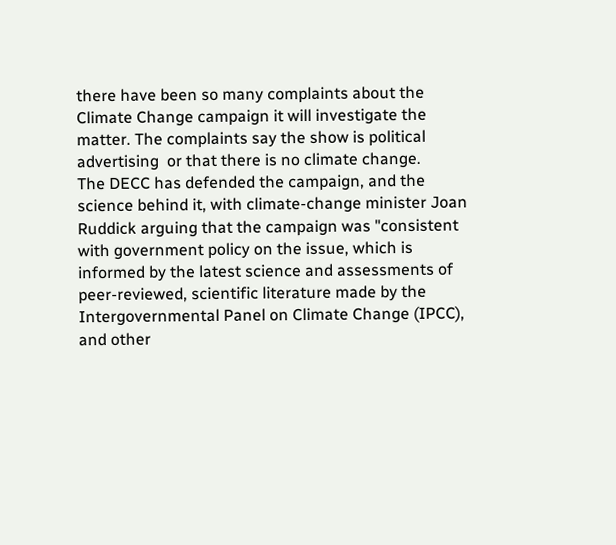there have been so many complaints about the Climate Change campaign it will investigate the matter. The complaints say the show is political advertising  or that there is no climate change.
The DECC has defended the campaign, and the science behind it, with climate-change minister Joan Ruddick arguing that the campaign was "consistent with government policy on the issue, which is informed by the latest science and assessments of peer-reviewed, scientific literature made by the Intergovernmental Panel on Climate Change (IPCC), and other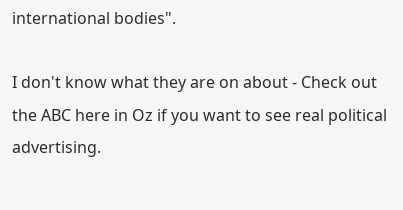international bodies".

I don't know what they are on about - Check out the ABC here in Oz if you want to see real political advertising.